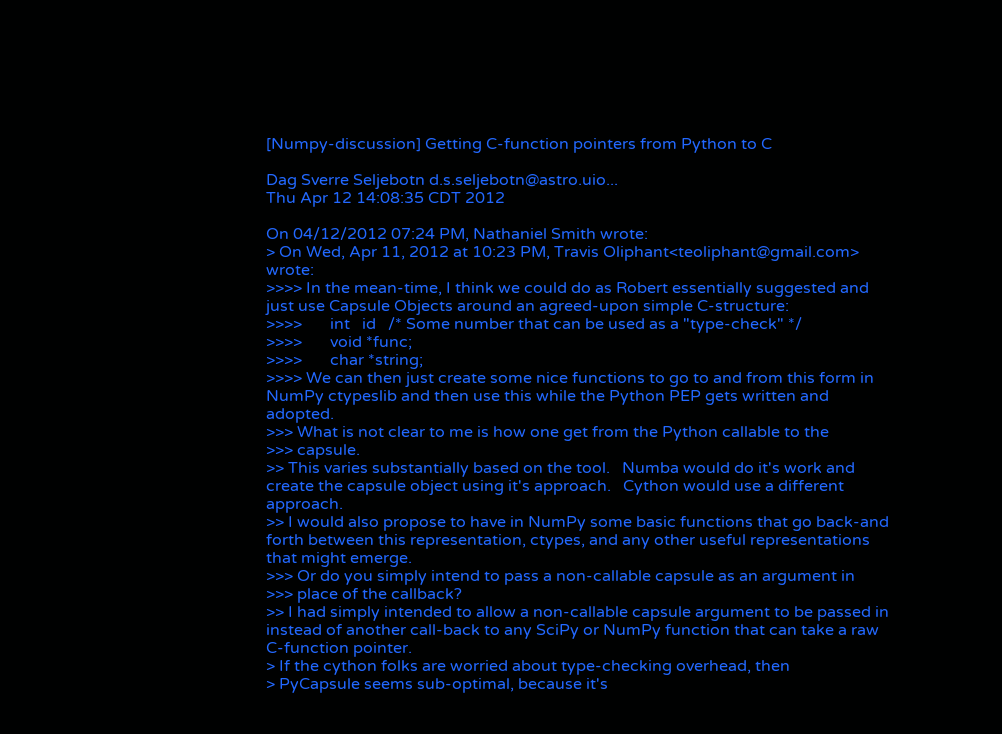[Numpy-discussion] Getting C-function pointers from Python to C

Dag Sverre Seljebotn d.s.seljebotn@astro.uio...
Thu Apr 12 14:08:35 CDT 2012

On 04/12/2012 07:24 PM, Nathaniel Smith wrote:
> On Wed, Apr 11, 2012 at 10:23 PM, Travis Oliphant<teoliphant@gmail.com>  wrote:
>>>> In the mean-time, I think we could do as Robert essentially suggested and just use Capsule Objects around an agreed-upon simple C-structure:
>>>>       int   id   /* Some number that can be used as a "type-check" */
>>>>       void *func;
>>>>       char *string;
>>>> We can then just create some nice functions to go to and from this form in NumPy ctypeslib and then use this while the Python PEP gets written and adopted.
>>> What is not clear to me is how one get from the Python callable to the
>>> capsule.
>> This varies substantially based on the tool.   Numba would do it's work and create the capsule object using it's approach.   Cython would use a different approach.
>> I would also propose to have in NumPy some basic functions that go back-and forth between this representation, ctypes, and any other useful representations that might emerge.
>>> Or do you simply intend to pass a non-callable capsule as an argument in
>>> place of the callback?
>> I had simply intended to allow a non-callable capsule argument to be passed in instead of another call-back to any SciPy or NumPy function that can take a raw C-function pointer.
> If the cython folks are worried about type-checking overhead, then
> PyCapsule seems sub-optimal, because it's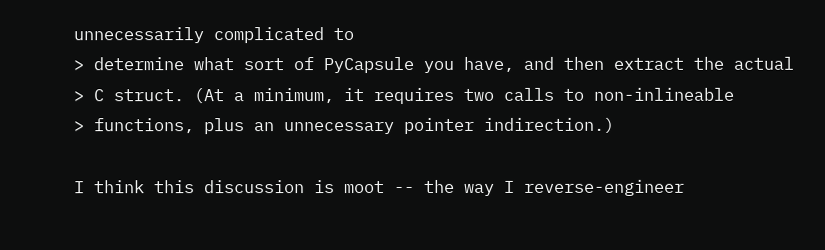unnecessarily complicated to
> determine what sort of PyCapsule you have, and then extract the actual
> C struct. (At a minimum, it requires two calls to non-inlineable
> functions, plus an unnecessary pointer indirection.)

I think this discussion is moot -- the way I reverse-engineer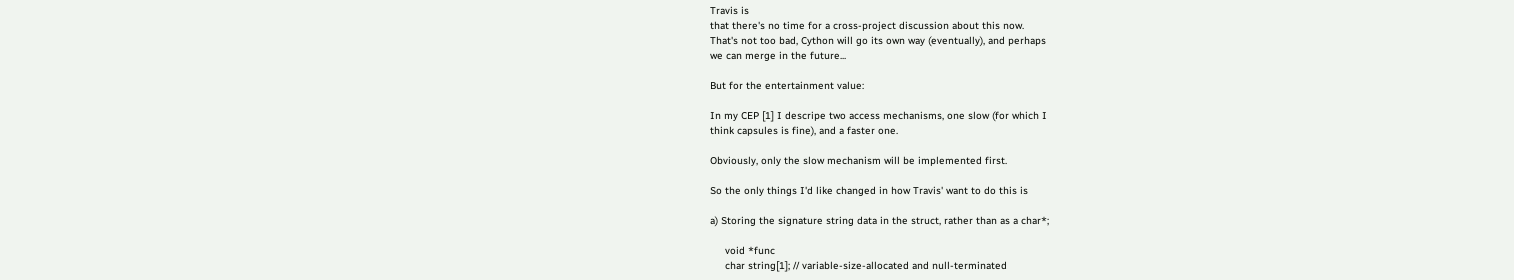Travis is
that there's no time for a cross-project discussion about this now.
That's not too bad, Cython will go its own way (eventually), and perhaps
we can merge in the future...

But for the entertainment value:

In my CEP [1] I descripe two access mechanisms, one slow (for which I
think capsules is fine), and a faster one.

Obviously, only the slow mechanism will be implemented first.

So the only things I'd like changed in how Travis' want to do this is

a) Storing the signature string data in the struct, rather than as a char*;

     void *func
     char string[1]; // variable-size-allocated and null-terminated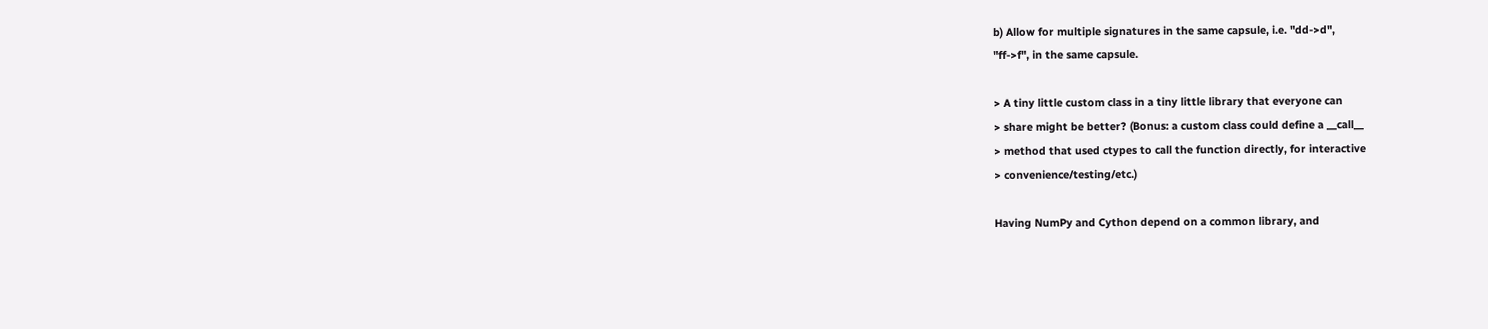b) Allow for multiple signatures in the same capsule, i.e. "dd->d",
"ff->f", in the same capsule.

> A tiny little custom class in a tiny little library that everyone can
> share might be better? (Bonus: a custom class could define a __call__
> method that used ctypes to call the function directly, for interactive
> convenience/testing/etc.)

Having NumPy and Cython depend on a common library, and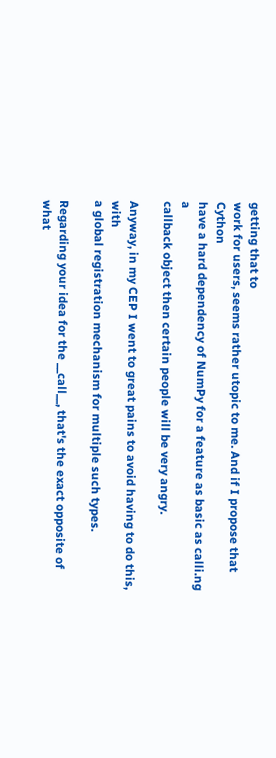getting that to
work for users, seems rather utopic to me. And if I propose that Cython
have a hard dependency of NumPy for a feature as basic as calli.ng a
callback object then certain people will be very angry.

Anyway, in my CEP I went to great pains to avoid having to do this, with
a global registration mechanism for multiple such types.

Regarding your idea for the __call__, that's the exact opposite of what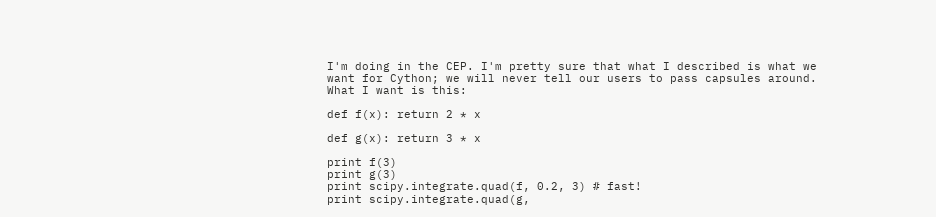I'm doing in the CEP. I'm pretty sure that what I described is what we
want for Cython; we will never tell our users to pass capsules around.
What I want is this:

def f(x): return 2 * x

def g(x): return 3 * x

print f(3)
print g(3)
print scipy.integrate.quad(f, 0.2, 3) # fast!
print scipy.integrate.quad(g,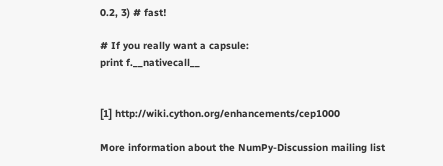0.2, 3) # fast!

# If you really want a capsule:
print f.__nativecall__


[1] http://wiki.cython.org/enhancements/cep1000

More information about the NumPy-Discussion mailing list